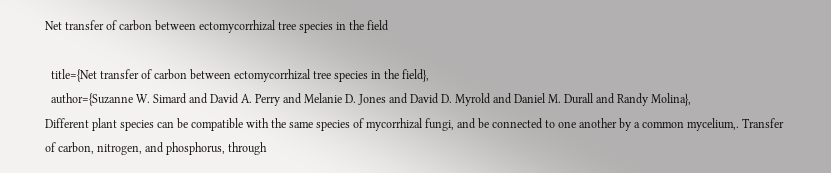Net transfer of carbon between ectomycorrhizal tree species in the field

  title={Net transfer of carbon between ectomycorrhizal tree species in the field},
  author={Suzanne W. Simard and David A. Perry and Melanie D. Jones and David D. Myrold and Daniel M. Durall and Randy Molina},
Different plant species can be compatible with the same species of mycorrhizal fungi, and be connected to one another by a common mycelium,. Transfer of carbon, nitrogen, and phosphorus, through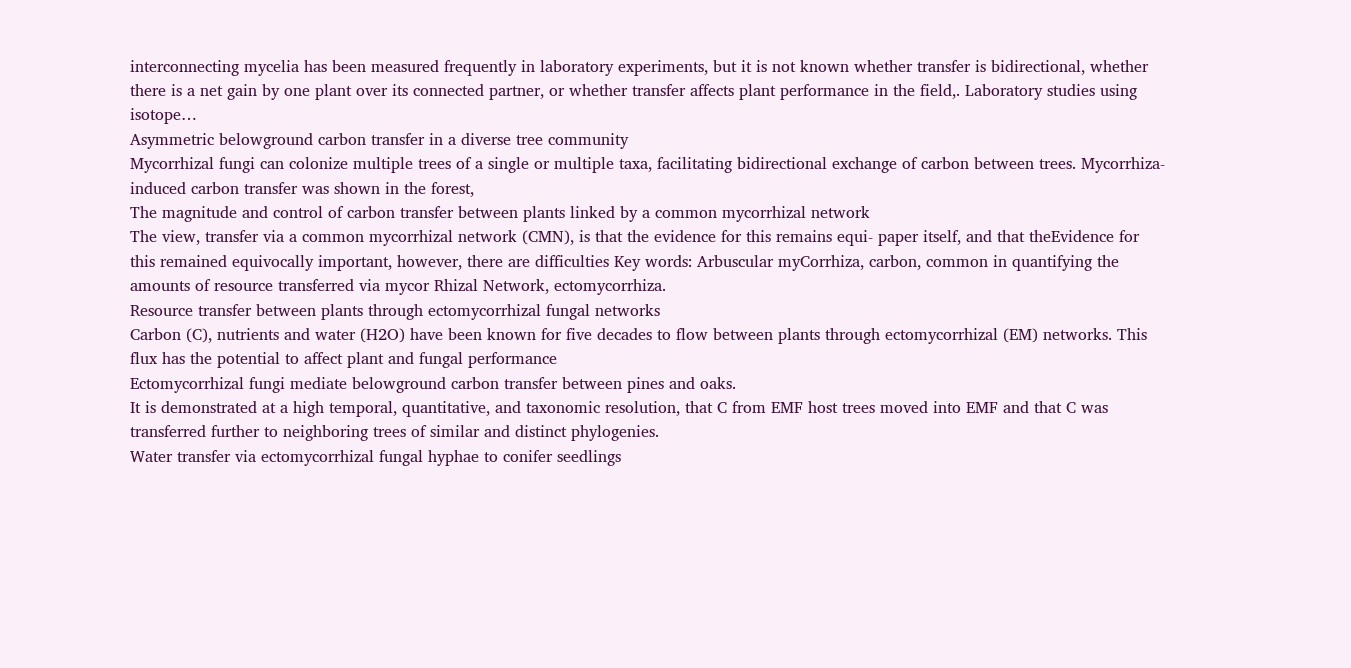interconnecting mycelia has been measured frequently in laboratory experiments, but it is not known whether transfer is bidirectional, whether there is a net gain by one plant over its connected partner, or whether transfer affects plant performance in the field,. Laboratory studies using isotope…
Asymmetric belowground carbon transfer in a diverse tree community
Mycorrhizal fungi can colonize multiple trees of a single or multiple taxa, facilitating bidirectional exchange of carbon between trees. Mycorrhiza‐induced carbon transfer was shown in the forest,
The magnitude and control of carbon transfer between plants linked by a common mycorrhizal network
The view, transfer via a common mycorrhizal network (CMN), is that the evidence for this remains equi- paper itself, and that theEvidence for this remained equivocally important, however, there are difficulties Key words: Arbuscular myCorrhiza, carbon, common in quantifying the amounts of resource transferred via mycor Rhizal Network, ectomycorrhiza.
Resource transfer between plants through ectomycorrhizal fungal networks
Carbon (C), nutrients and water (H2O) have been known for five decades to flow between plants through ectomycorrhizal (EM) networks. This flux has the potential to affect plant and fungal performance
Ectomycorrhizal fungi mediate belowground carbon transfer between pines and oaks.
It is demonstrated at a high temporal, quantitative, and taxonomic resolution, that C from EMF host trees moved into EMF and that C was transferred further to neighboring trees of similar and distinct phylogenies.
Water transfer via ectomycorrhizal fungal hyphae to conifer seedlings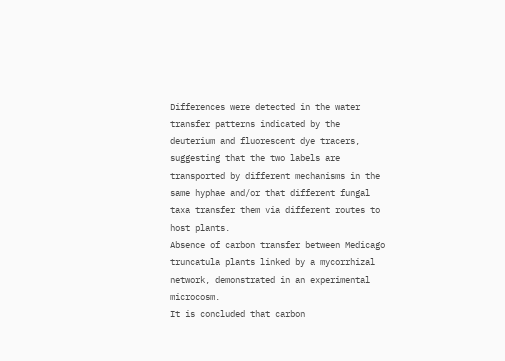Differences were detected in the water transfer patterns indicated by the deuterium and fluorescent dye tracers, suggesting that the two labels are transported by different mechanisms in the same hyphae and/or that different fungal taxa transfer them via different routes to host plants.
Absence of carbon transfer between Medicago truncatula plants linked by a mycorrhizal network, demonstrated in an experimental microcosm.
It is concluded that carbon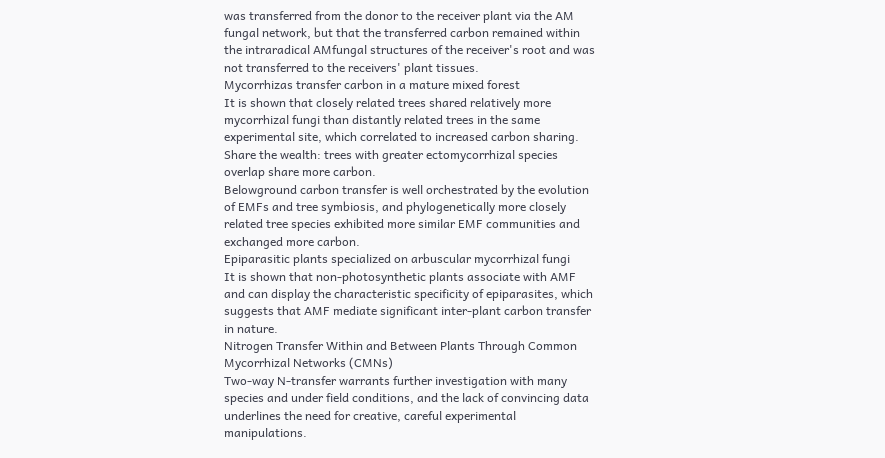was transferred from the donor to the receiver plant via the AM fungal network, but that the transferred carbon remained within the intraradical AMfungal structures of the receiver's root and was not transferred to the receivers' plant tissues.
Mycorrhizas transfer carbon in a mature mixed forest
It is shown that closely related trees shared relatively more mycorrhizal fungi than distantly related trees in the same experimental site, which correlated to increased carbon sharing.
Share the wealth: trees with greater ectomycorrhizal species overlap share more carbon.
Belowground carbon transfer is well orchestrated by the evolution of EMFs and tree symbiosis, and phylogenetically more closely related tree species exhibited more similar EMF communities and exchanged more carbon.
Epiparasitic plants specialized on arbuscular mycorrhizal fungi
It is shown that non-photosynthetic plants associate with AMF and can display the characteristic specificity of epiparasites, which suggests that AMF mediate significant inter-plant carbon transfer in nature.
Nitrogen Transfer Within and Between Plants Through Common Mycorrhizal Networks (CMNs)
Two-way N-transfer warrants further investigation with many species and under field conditions, and the lack of convincing data underlines the need for creative, careful experimental manipulations.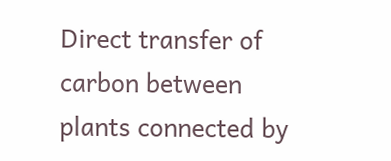Direct transfer of carbon between plants connected by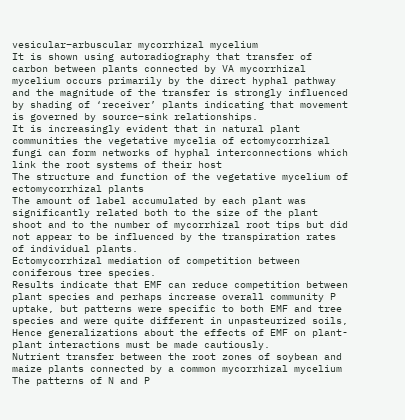vesicular–arbuscular mycorrhizal mycelium
It is shown using autoradiography that transfer of carbon between plants connected by VA mycorrhizal mycelium occurs primarily by the direct hyphal pathway and the magnitude of the transfer is strongly influenced by shading of ‘receiver’ plants indicating that movement is governed by source–sink relationships.
It is increasingly evident that in natural plant communities the vegetative mycelia of ectomycorrhizal fungi can form networks of hyphal interconnections which link the root systems of their host
The structure and function of the vegetative mycelium of ectomycorrhizal plants
The amount of label accumulated by each plant was significantly related both to the size of the plant shoot and to the number of mycorrhizal root tips but did not appear to be influenced by the transpiration rates of individual plants.
Ectomycorrhizal mediation of competition between coniferous tree species.
Results indicate that EMF can reduce competition between plant species and perhaps increase overall community P uptake, but patterns were specific to both EMF and tree species and were quite different in unpasteurized soils, Hence generalizations about the effects of EMF on plant-plant interactions must be made cautiously.
Nutrient transfer between the root zones of soybean and maize plants connected by a common mycorrhizal mycelium
The patterns of N and P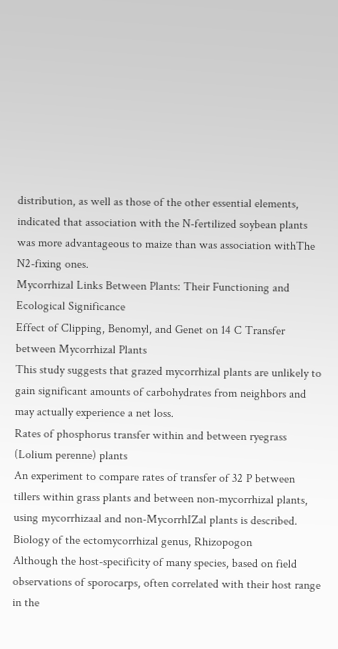distribution, as well as those of the other essential elements, indicated that association with the N-fertilized soybean plants was more advantageous to maize than was association withThe N2-fixing ones.
Mycorrhizal Links Between Plants: Their Functioning and Ecological Significance
Effect of Clipping, Benomyl, and Genet on 14 C Transfer between Mycorrhizal Plants
This study suggests that grazed mycorrhizal plants are unlikely to gain significant amounts of carbohydrates from neighbors and may actually experience a net loss.
Rates of phosphorus transfer within and between ryegrass (Lolium perenne) plants
An experiment to compare rates of transfer of 32 P between tillers within grass plants and between non-mycorrhizal plants, using mycorrhizaal and non-MycorrhIZal plants is described.
Biology of the ectomycorrhizal genus, Rhizopogon
Although the host-specificity of many species, based on field observations of sporocarps, often correlated with their host range in the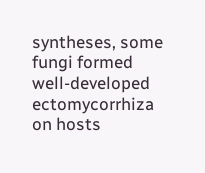syntheses, some fungi formed well-developed ectomycorrhiza on hosts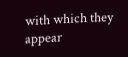with which they appear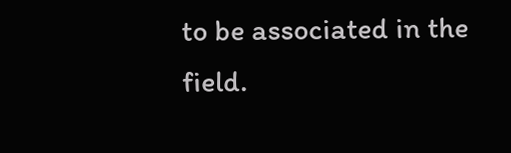to be associated in the field.